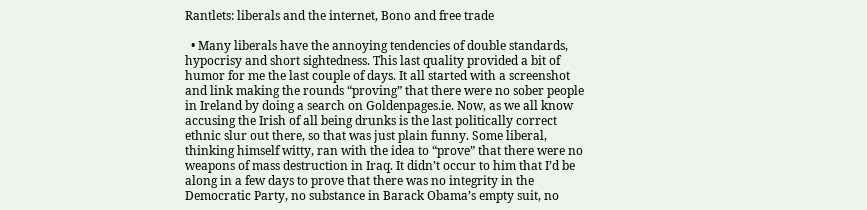Rantlets: liberals and the internet, Bono and free trade

  • Many liberals have the annoying tendencies of double standards, hypocrisy and short sightedness. This last quality provided a bit of humor for me the last couple of days. It all started with a screenshot and link making the rounds “proving” that there were no sober people in Ireland by doing a search on Goldenpages.ie. Now, as we all know accusing the Irish of all being drunks is the last politically correct ethnic slur out there, so that was just plain funny. Some liberal, thinking himself witty, ran with the idea to “prove” that there were no weapons of mass destruction in Iraq. It didn’t occur to him that I’d be along in a few days to prove that there was no integrity in the Democratic Party, no substance in Barack Obama’s empty suit, no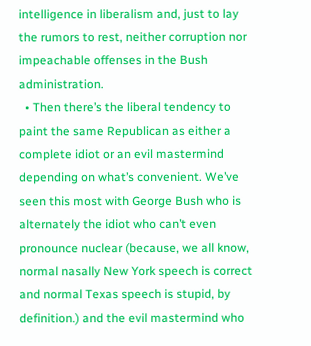intelligence in liberalism and, just to lay the rumors to rest, neither corruption nor impeachable offenses in the Bush administration.
  • Then there’s the liberal tendency to paint the same Republican as either a complete idiot or an evil mastermind depending on what’s convenient. We’ve seen this most with George Bush who is alternately the idiot who can’t even pronounce nuclear (because, we all know, normal nasally New York speech is correct and normal Texas speech is stupid, by definition.) and the evil mastermind who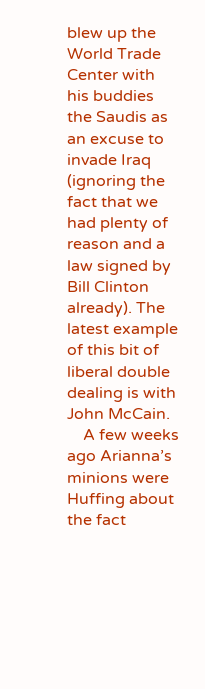blew up the World Trade Center with his buddies the Saudis as an excuse to invade Iraq (ignoring the fact that we had plenty of reason and a law signed by Bill Clinton already). The latest example of this bit of liberal double dealing is with John McCain.
    A few weeks ago Arianna’s minions were Huffing about the fact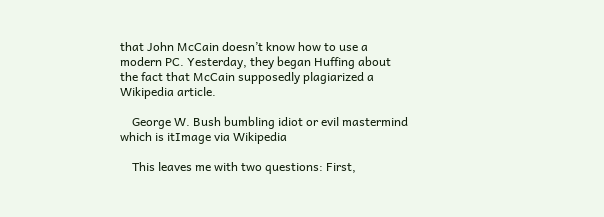that John McCain doesn’t know how to use a modern PC. Yesterday, they began Huffing about the fact that McCain supposedly plagiarized a Wikipedia article.

    George W. Bush bumbling idiot or evil mastermind which is itImage via Wikipedia

    This leaves me with two questions: First,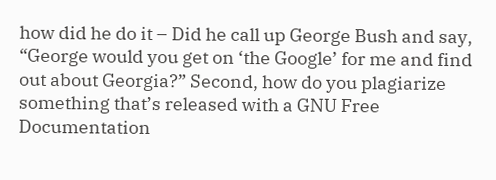how did he do it – Did he call up George Bush and say, “George would you get on ‘the Google’ for me and find out about Georgia?” Second, how do you plagiarize something that’s released with a GNU Free Documentation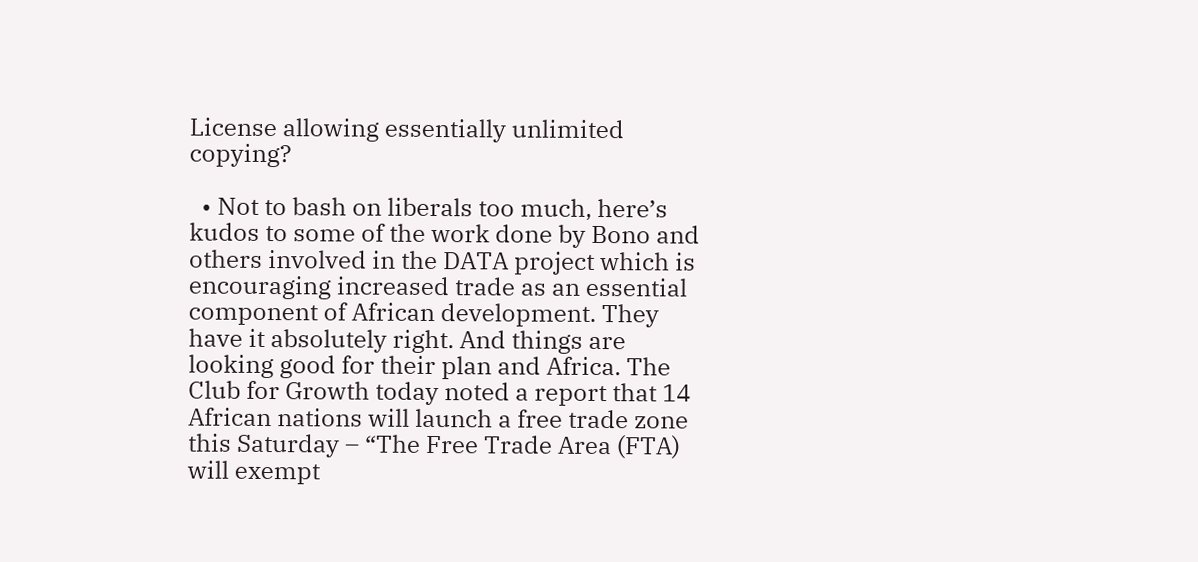License allowing essentially unlimited copying?

  • Not to bash on liberals too much, here’s kudos to some of the work done by Bono and others involved in the DATA project which is encouraging increased trade as an essential component of African development. They have it absolutely right. And things are looking good for their plan and Africa. The Club for Growth today noted a report that 14 African nations will launch a free trade zone this Saturday – “The Free Trade Area (FTA) will exempt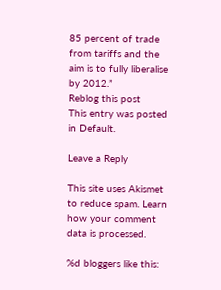85 percent of trade from tariffs and the aim is to fully liberalise by 2012.”
Reblog this post
This entry was posted in Default.

Leave a Reply

This site uses Akismet to reduce spam. Learn how your comment data is processed.

%d bloggers like this: